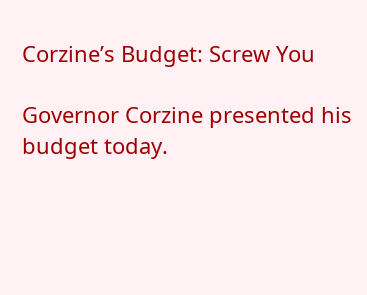Corzine’s Budget: Screw You

Governor Corzine presented his budget today.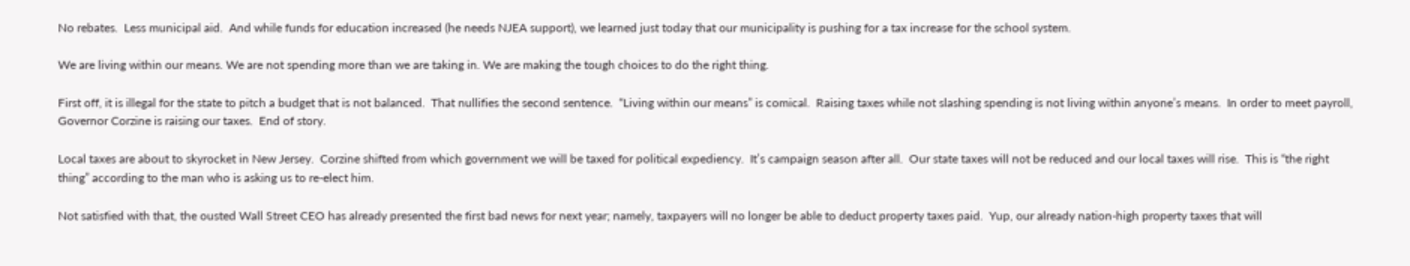No rebates.  Less municipal aid.  And while funds for education increased (he needs NJEA support), we learned just today that our municipality is pushing for a tax increase for the school system.

We are living within our means. We are not spending more than we are taking in. We are making the tough choices to do the right thing.

First off, it is illegal for the state to pitch a budget that is not balanced.  That nullifies the second sentence.  “Living within our means” is comical.  Raising taxes while not slashing spending is not living within anyone’s means.  In order to meet payroll, Governor Corzine is raising our taxes.  End of story.

Local taxes are about to skyrocket in New Jersey.  Corzine shifted from which government we will be taxed for political expediency.  It’s campaign season after all.  Our state taxes will not be reduced and our local taxes will rise.  This is “the right thing” according to the man who is asking us to re-elect him.

Not satisfied with that, the ousted Wall Street CEO has already presented the first bad news for next year; namely, taxpayers will no longer be able to deduct property taxes paid.  Yup, our already nation-high property taxes that will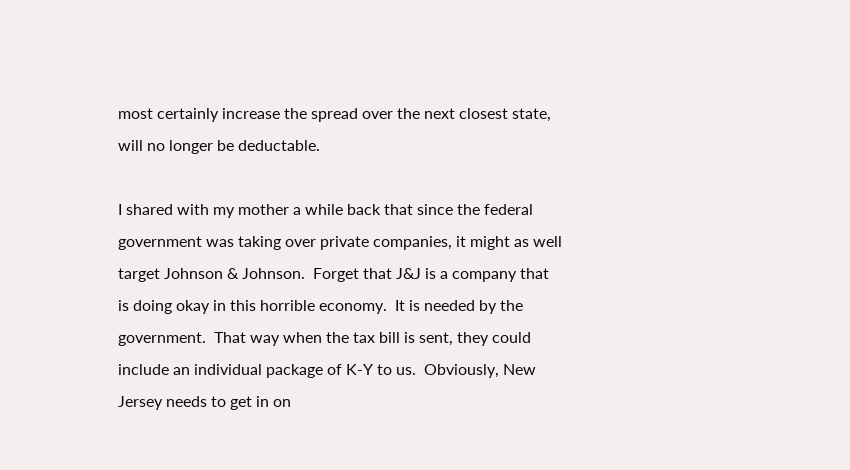most certainly increase the spread over the next closest state, will no longer be deductable.

I shared with my mother a while back that since the federal government was taking over private companies, it might as well target Johnson & Johnson.  Forget that J&J is a company that is doing okay in this horrible economy.  It is needed by the government.  That way when the tax bill is sent, they could include an individual package of K-Y to us.  Obviously, New Jersey needs to get in on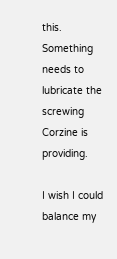this.  Something needs to lubricate the screwing Corzine is providing.

I wish I could balance my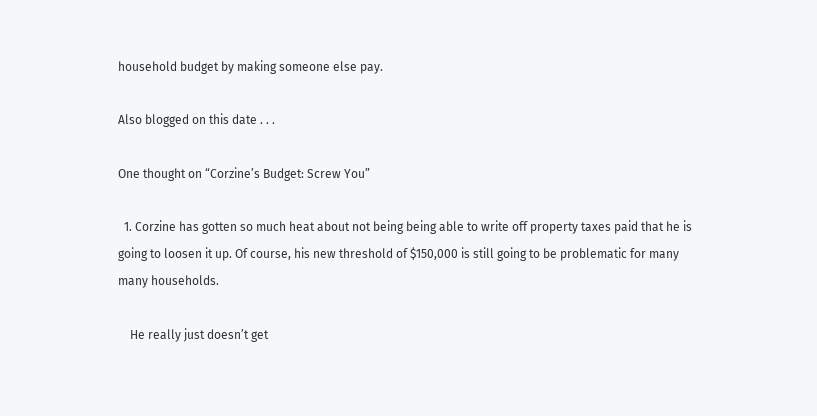household budget by making someone else pay.

Also blogged on this date . . .

One thought on “Corzine’s Budget: Screw You”

  1. Corzine has gotten so much heat about not being being able to write off property taxes paid that he is going to loosen it up. Of course, his new threshold of $150,000 is still going to be problematic for many many households.

    He really just doesn’t get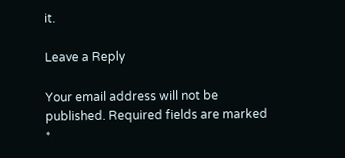it.

Leave a Reply

Your email address will not be published. Required fields are marked *